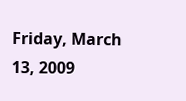Friday, March 13, 2009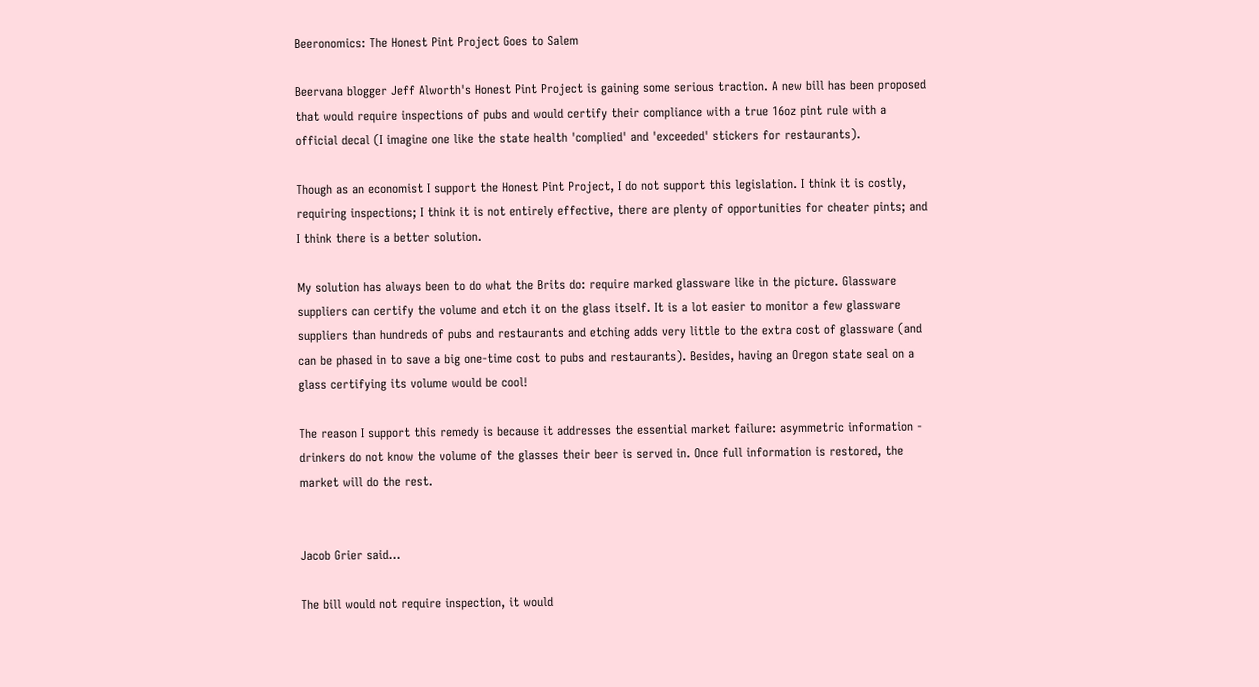Beeronomics: The Honest Pint Project Goes to Salem

Beervana blogger Jeff Alworth's Honest Pint Project is gaining some serious traction. A new bill has been proposed that would require inspections of pubs and would certify their compliance with a true 16oz pint rule with a official decal (I imagine one like the state health 'complied' and 'exceeded' stickers for restaurants).

Though as an economist I support the Honest Pint Project, I do not support this legislation. I think it is costly, requiring inspections; I think it is not entirely effective, there are plenty of opportunities for cheater pints; and I think there is a better solution.

My solution has always been to do what the Brits do: require marked glassware like in the picture. Glassware suppliers can certify the volume and etch it on the glass itself. It is a lot easier to monitor a few glassware suppliers than hundreds of pubs and restaurants and etching adds very little to the extra cost of glassware (and can be phased in to save a big one-time cost to pubs and restaurants). Besides, having an Oregon state seal on a glass certifying its volume would be cool!

The reason I support this remedy is because it addresses the essential market failure: asymmetric information - drinkers do not know the volume of the glasses their beer is served in. Once full information is restored, the market will do the rest.


Jacob Grier said...

The bill would not require inspection, it would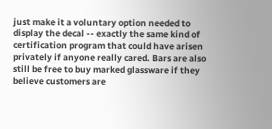just make it a voluntary option needed to display the decal -- exactly the same kind of certification program that could have arisen privately if anyone really cared. Bars are also still be free to buy marked glassware if they believe customers are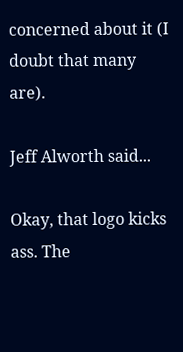concerned about it (I doubt that many are).

Jeff Alworth said...

Okay, that logo kicks ass. The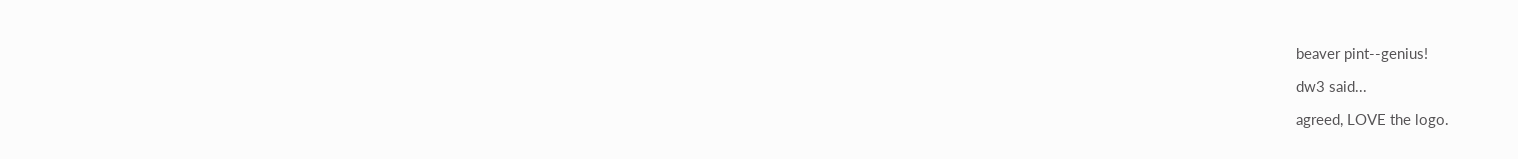beaver pint--genius!

dw3 said...

agreed, LOVE the logo.